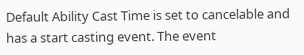Default Ability Cast Time is set to cancelable and has a start casting event. The event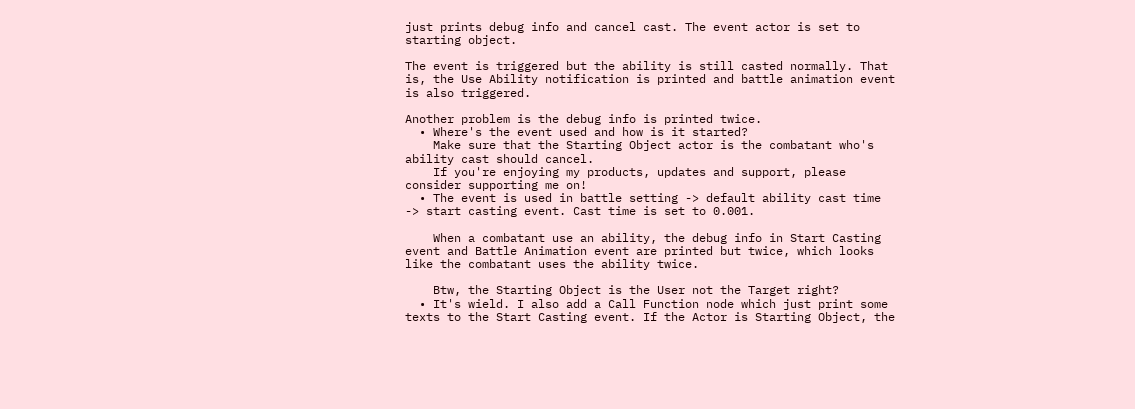just prints debug info and cancel cast. The event actor is set to starting object.

The event is triggered but the ability is still casted normally. That is, the Use Ability notification is printed and battle animation event is also triggered.

Another problem is the debug info is printed twice.
  • Where's the event used and how is it started?
    Make sure that the Starting Object actor is the combatant who's ability cast should cancel.
    If you're enjoying my products, updates and support, please consider supporting me on!
  • The event is used in battle setting -> default ability cast time -> start casting event. Cast time is set to 0.001.

    When a combatant use an ability, the debug info in Start Casting event and Battle Animation event are printed but twice, which looks like the combatant uses the ability twice.

    Btw, the Starting Object is the User not the Target right?
  • It's wield. I also add a Call Function node which just print some texts to the Start Casting event. If the Actor is Starting Object, the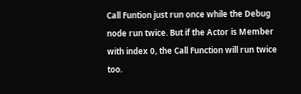Call Funtion just run once while the Debug node run twice. But if the Actor is Member with index 0, the Call Function will run twice too.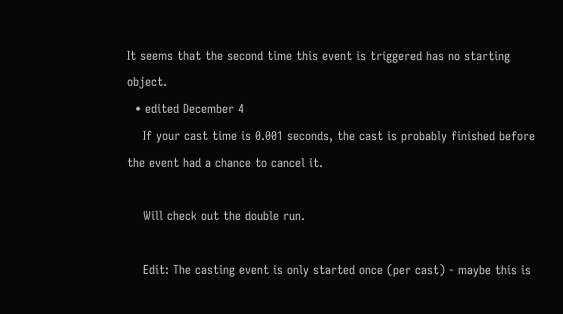It seems that the second time this event is triggered has no starting object.
  • edited December 4
    If your cast time is 0.001 seconds, the cast is probably finished before the event had a chance to cancel it.

    Will check out the double run.

    Edit: The casting event is only started once (per cast) - maybe this is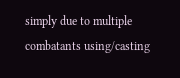simply due to multiple combatants using/casting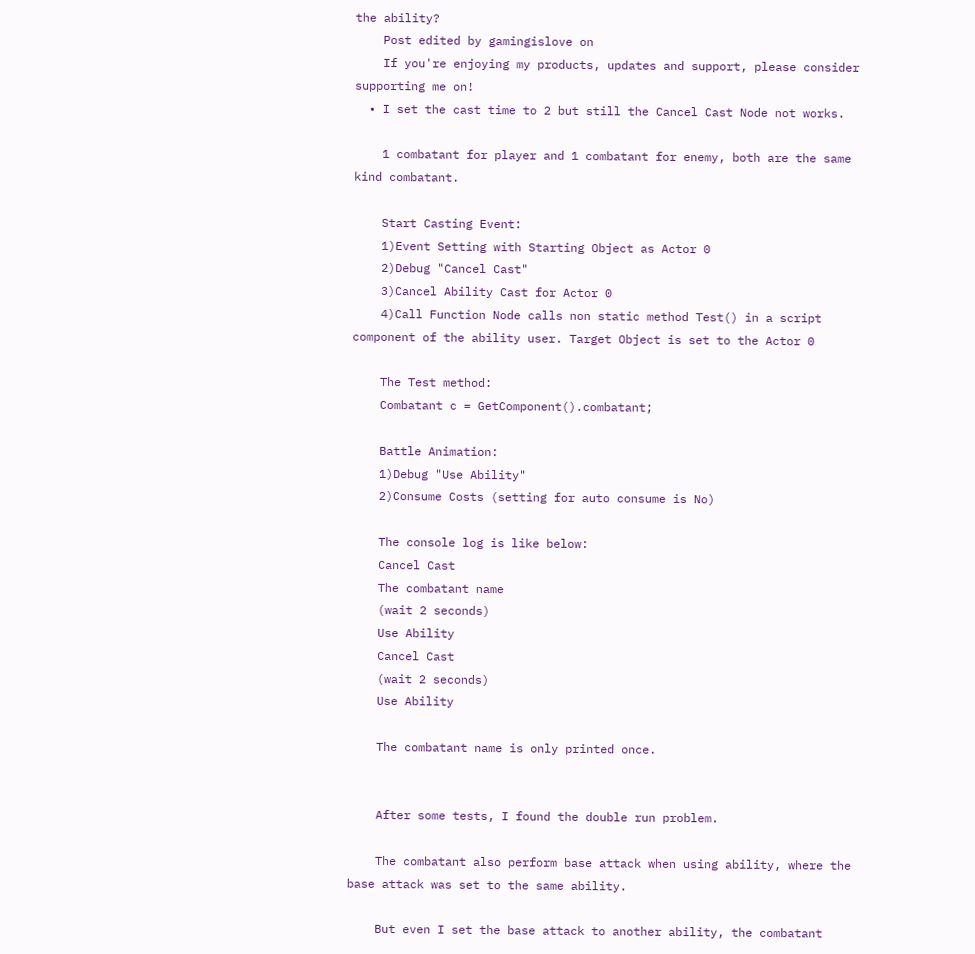the ability?
    Post edited by gamingislove on
    If you're enjoying my products, updates and support, please consider supporting me on!
  • I set the cast time to 2 but still the Cancel Cast Node not works.

    1 combatant for player and 1 combatant for enemy, both are the same kind combatant.

    Start Casting Event:
    1)Event Setting with Starting Object as Actor 0
    2)Debug "Cancel Cast"
    3)Cancel Ability Cast for Actor 0
    4)Call Function Node calls non static method Test() in a script component of the ability user. Target Object is set to the Actor 0

    The Test method:
    Combatant c = GetComponent().combatant;

    Battle Animation:
    1)Debug "Use Ability"
    2)Consume Costs (setting for auto consume is No)

    The console log is like below:
    Cancel Cast
    The combatant name
    (wait 2 seconds)
    Use Ability
    Cancel Cast
    (wait 2 seconds)
    Use Ability

    The combatant name is only printed once.


    After some tests, I found the double run problem.

    The combatant also perform base attack when using ability, where the base attack was set to the same ability.

    But even I set the base attack to another ability, the combatant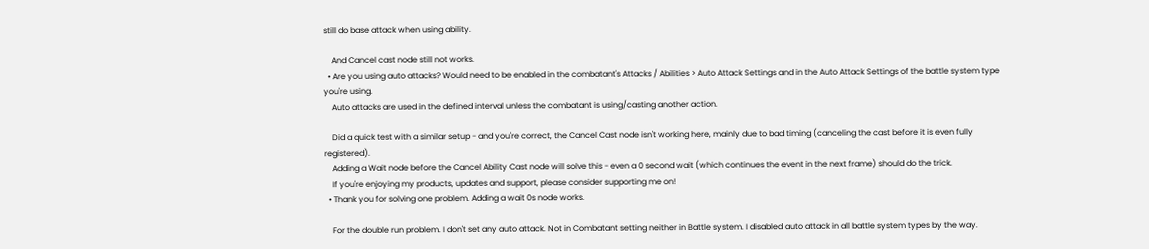still do base attack when using ability.

    And Cancel cast node still not works.
  • Are you using auto attacks? Would need to be enabled in the combatant's Attacks / Abilities > Auto Attack Settings and in the Auto Attack Settings of the battle system type you're using.
    Auto attacks are used in the defined interval unless the combatant is using/casting another action.

    Did a quick test with a similar setup - and you're correct, the Cancel Cast node isn't working here, mainly due to bad timing (canceling the cast before it is even fully registered).
    Adding a Wait node before the Cancel Ability Cast node will solve this - even a 0 second wait (which continues the event in the next frame) should do the trick.
    If you're enjoying my products, updates and support, please consider supporting me on!
  • Thank you for solving one problem. Adding a wait 0s node works.

    For the double run problem. I don't set any auto attack. Not in Combatant setting neither in Battle system. I disabled auto attack in all battle system types by the way.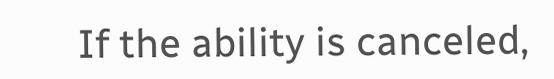If the ability is canceled,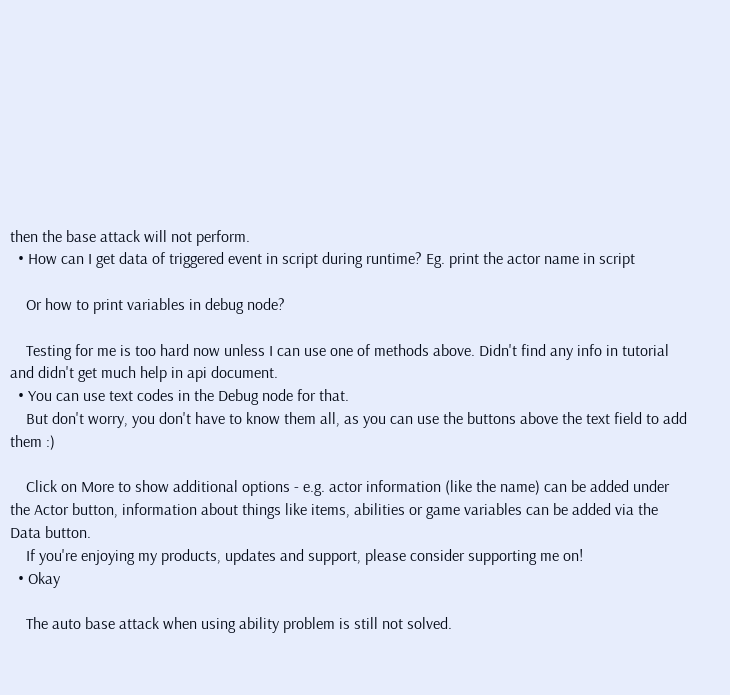then the base attack will not perform.
  • How can I get data of triggered event in script during runtime? Eg. print the actor name in script

    Or how to print variables in debug node?

    Testing for me is too hard now unless I can use one of methods above. Didn't find any info in tutorial and didn't get much help in api document.
  • You can use text codes in the Debug node for that.
    But don't worry, you don't have to know them all, as you can use the buttons above the text field to add them :)

    Click on More to show additional options - e.g. actor information (like the name) can be added under the Actor button, information about things like items, abilities or game variables can be added via the Data button.
    If you're enjoying my products, updates and support, please consider supporting me on!
  • Okay

    The auto base attack when using ability problem is still not solved.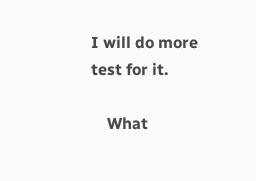I will do more test for it.

    What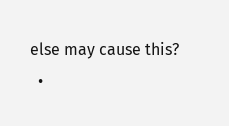else may cause this?
  •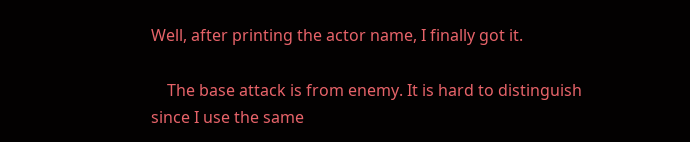Well, after printing the actor name, I finally got it.

    The base attack is from enemy. It is hard to distinguish since I use the same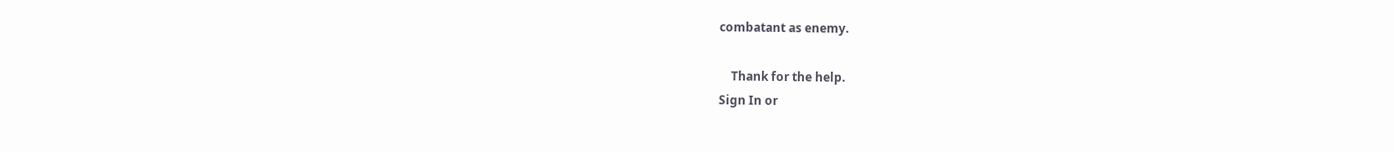combatant as enemy.

    Thank for the help.
Sign In or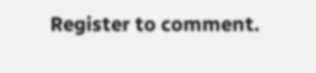Register to comment.